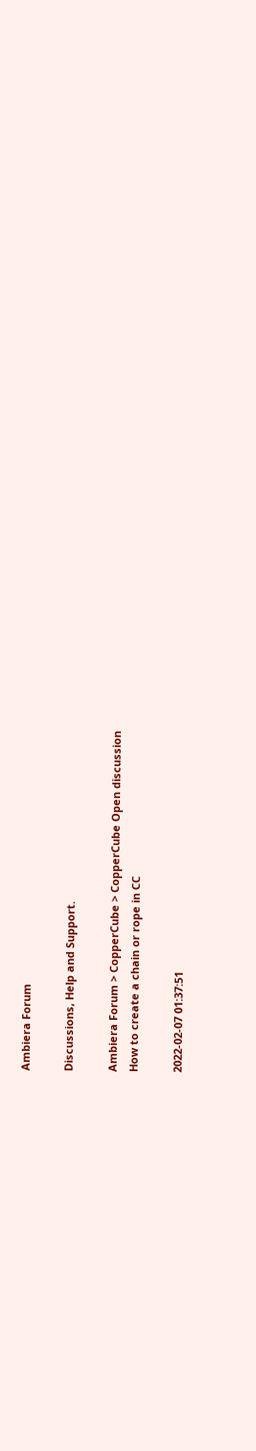Ambiera Forum

Discussions, Help and Support.

Ambiera Forum > CopperCube > CopperCube Open discussion
How to create a chain or rope in CC

2022-02-07 01:37:51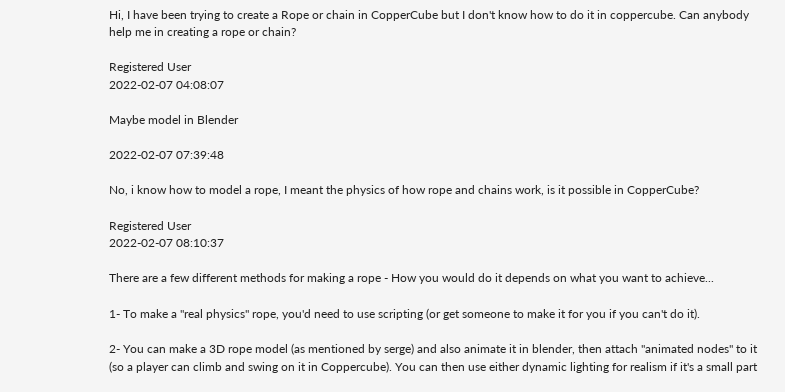Hi, I have been trying to create a Rope or chain in CopperCube but I don't know how to do it in coppercube. Can anybody help me in creating a rope or chain?

Registered User
2022-02-07 04:08:07

Maybe model in Blender

2022-02-07 07:39:48

No, i know how to model a rope, I meant the physics of how rope and chains work, is it possible in CopperCube?

Registered User
2022-02-07 08:10:37

There are a few different methods for making a rope - How you would do it depends on what you want to achieve...

1- To make a "real physics" rope, you'd need to use scripting (or get someone to make it for you if you can't do it).

2- You can make a 3D rope model (as mentioned by serge) and also animate it in blender, then attach "animated nodes" to it (so a player can climb and swing on it in Coppercube). You can then use either dynamic lighting for realism if it's a small part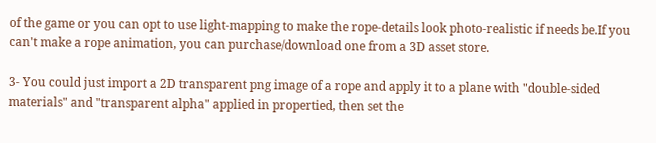of the game or you can opt to use light-mapping to make the rope-details look photo-realistic if needs be.If you can't make a rope animation, you can purchase/download one from a 3D asset store.

3- You could just import a 2D transparent png image of a rope and apply it to a plane with "double-sided materials" and "transparent alpha" applied in propertied, then set the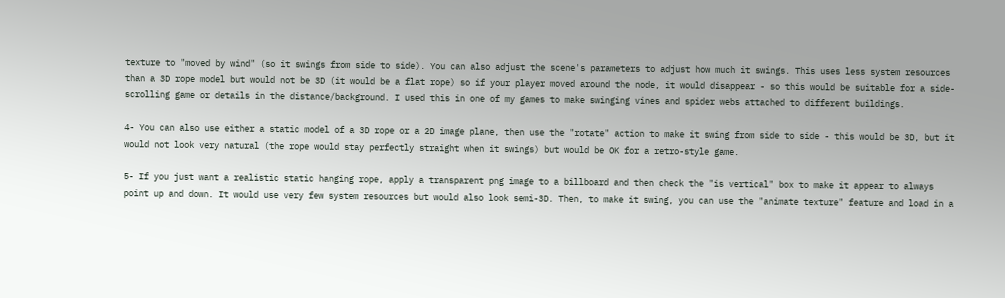texture to "moved by wind" (so it swings from side to side). You can also adjust the scene's parameters to adjust how much it swings. This uses less system resources than a 3D rope model but would not be 3D (it would be a flat rope) so if your player moved around the node, it would disappear - so this would be suitable for a side-scrolling game or details in the distance/background. I used this in one of my games to make swinging vines and spider webs attached to different buildings.

4- You can also use either a static model of a 3D rope or a 2D image plane, then use the "rotate" action to make it swing from side to side - this would be 3D, but it would not look very natural (the rope would stay perfectly straight when it swings) but would be OK for a retro-style game.

5- If you just want a realistic static hanging rope, apply a transparent png image to a billboard and then check the "is vertical" box to make it appear to always point up and down. It would use very few system resources but would also look semi-3D. Then, to make it swing, you can use the "animate texture" feature and load in a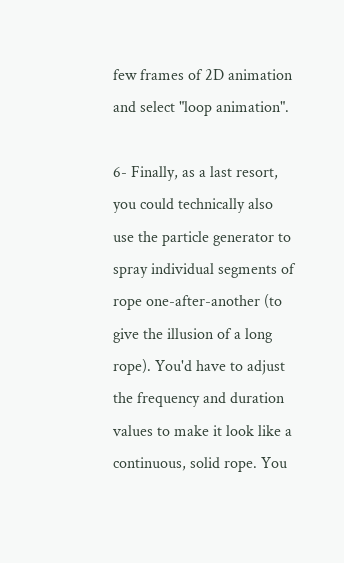few frames of 2D animation and select "loop animation".

6- Finally, as a last resort, you could technically also use the particle generator to spray individual segments of rope one-after-another (to give the illusion of a long rope). You'd have to adjust the frequency and duration values to make it look like a continuous, solid rope. You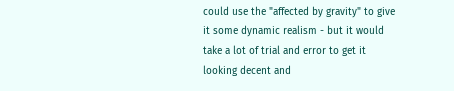could use the "affected by gravity" to give it some dynamic realism - but it would take a lot of trial and error to get it looking decent and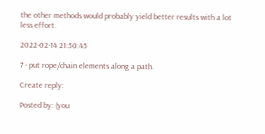the other methods would probably yield better results with a lot less effort.

2022-02-14 21:50:45

7 - put rope/chain elements along a path.

Create reply:

Posted by: (you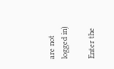are not logged in)

Enter the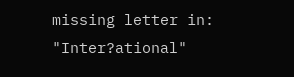missing letter in: "Inter?ational"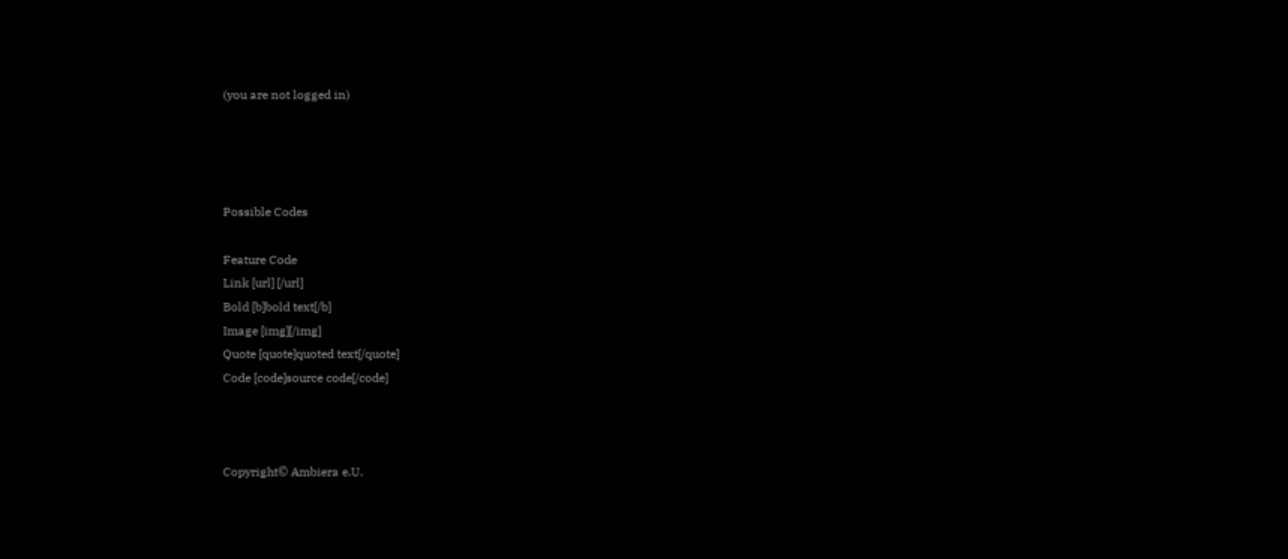(you are not logged in)




Possible Codes

Feature Code
Link [url] [/url]
Bold [b]bold text[/b]
Image [img][/img]
Quote [quote]quoted text[/quote]
Code [code]source code[/code]



Copyright© Ambiera e.U.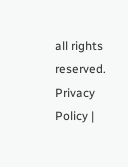all rights reserved.
Privacy Policy |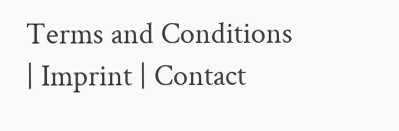Terms and Conditions | Imprint | Contact